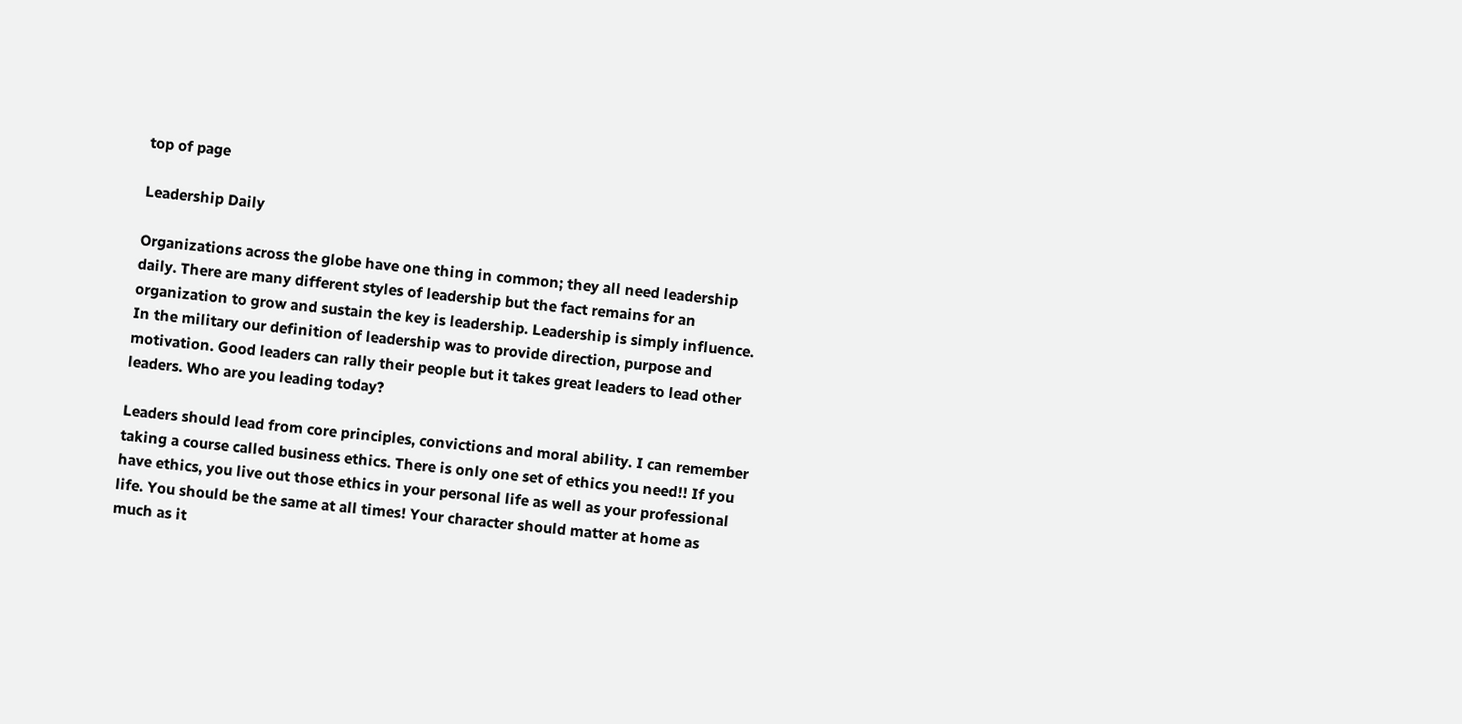top of page

Leadership Daily

Organizations across the globe have one thing in common; they all need leadership daily. There are many different styles of leadership but the fact remains for an organization to grow and sustain the key is leadership. Leadership is simply influence. In the military our definition of leadership was to provide direction, purpose and motivation. Good leaders can rally their people but it takes great leaders to lead other leaders. Who are you leading today?

Leaders should lead from core principles, convictions and moral ability. I can remember taking a course called business ethics. There is only one set of ethics you need!! If you have ethics, you live out those ethics in your personal life as well as your professional life. You should be the same at all times! Your character should matter at home as much as it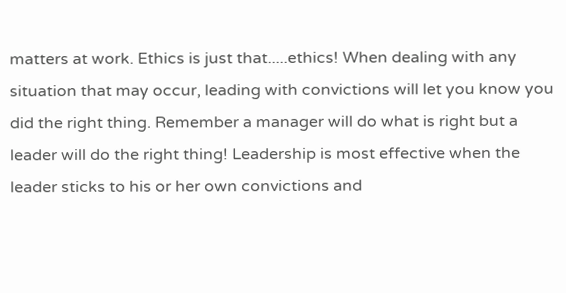matters at work. Ethics is just that.....ethics! When dealing with any situation that may occur, leading with convictions will let you know you did the right thing. Remember a manager will do what is right but a leader will do the right thing! Leadership is most effective when the leader sticks to his or her own convictions and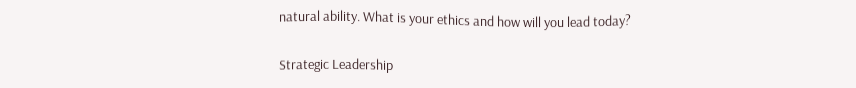natural ability. What is your ethics and how will you lead today?


Strategic Leadership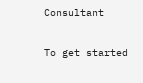Consultant

To get started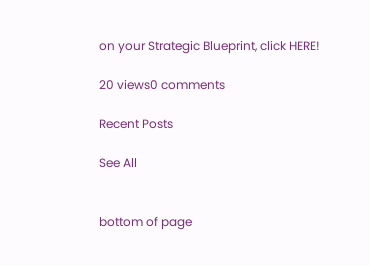on your Strategic Blueprint, click HERE!

20 views0 comments

Recent Posts

See All


bottom of page